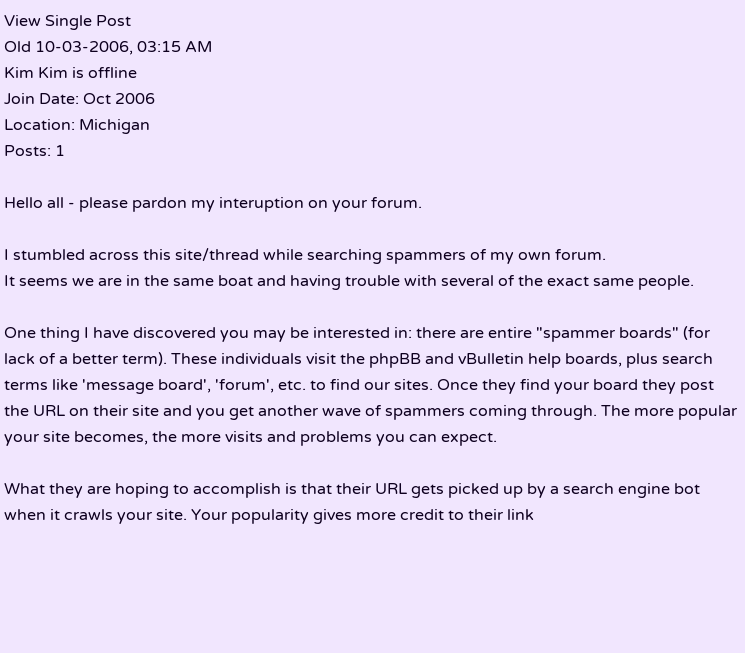View Single Post
Old 10-03-2006, 03:15 AM
Kim Kim is offline
Join Date: Oct 2006
Location: Michigan
Posts: 1

Hello all - please pardon my interuption on your forum.

I stumbled across this site/thread while searching spammers of my own forum.
It seems we are in the same boat and having trouble with several of the exact same people.

One thing I have discovered you may be interested in: there are entire "spammer boards" (for lack of a better term). These individuals visit the phpBB and vBulletin help boards, plus search terms like 'message board', 'forum', etc. to find our sites. Once they find your board they post the URL on their site and you get another wave of spammers coming through. The more popular your site becomes, the more visits and problems you can expect.

What they are hoping to accomplish is that their URL gets picked up by a search engine bot when it crawls your site. Your popularity gives more credit to their link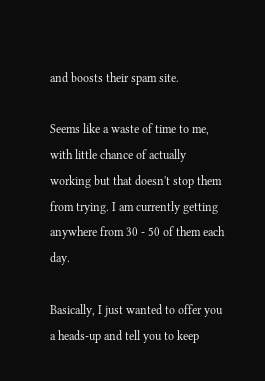and boosts their spam site.

Seems like a waste of time to me, with little chance of actually working but that doesn't stop them from trying. I am currently getting anywhere from 30 - 50 of them each day.

Basically, I just wanted to offer you a heads-up and tell you to keep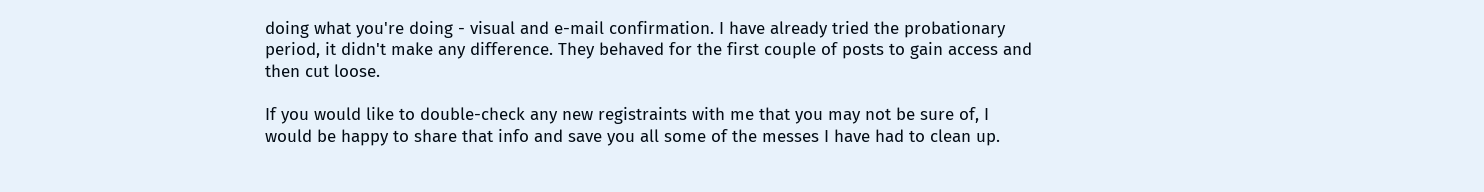doing what you're doing - visual and e-mail confirmation. I have already tried the probationary period, it didn't make any difference. They behaved for the first couple of posts to gain access and then cut loose.

If you would like to double-check any new registraints with me that you may not be sure of, I would be happy to share that info and save you all some of the messes I have had to clean up.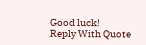Good luck!
Reply With Quote